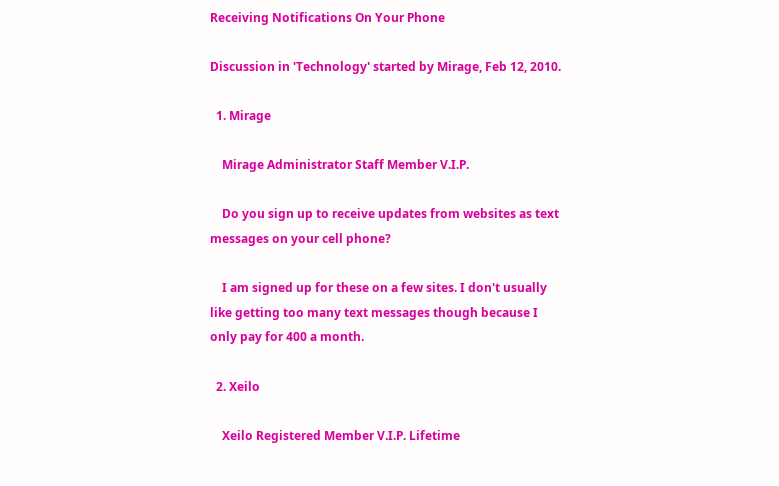Receiving Notifications On Your Phone

Discussion in 'Technology' started by Mirage, Feb 12, 2010.

  1. Mirage

    Mirage Administrator Staff Member V.I.P.

    Do you sign up to receive updates from websites as text messages on your cell phone?

    I am signed up for these on a few sites. I don't usually like getting too many text messages though because I only pay for 400 a month.

  2. Xeilo

    Xeilo Registered Member V.I.P. Lifetime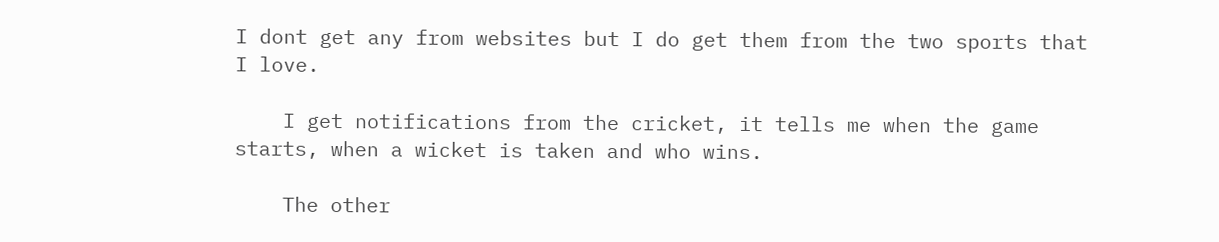I dont get any from websites but I do get them from the two sports that I love.

    I get notifications from the cricket, it tells me when the game starts, when a wicket is taken and who wins.

    The other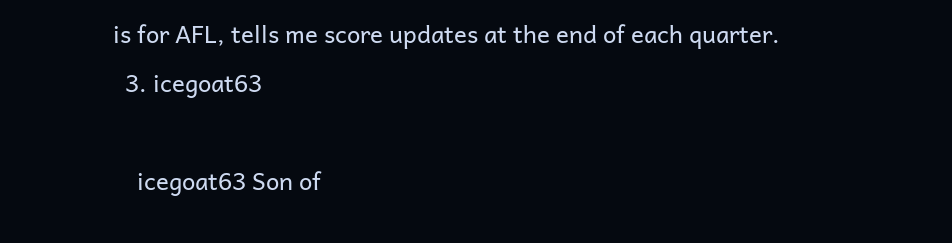is for AFL, tells me score updates at the end of each quarter.
  3. icegoat63

    icegoat63 Son of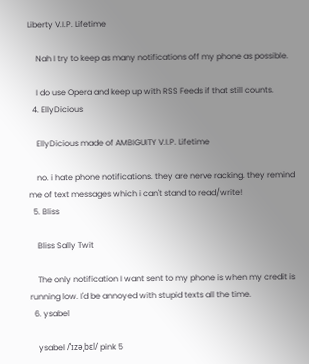Liberty V.I.P. Lifetime

    Nah I try to keep as many notifications off my phone as possible.

    I do use Opera and keep up with RSS Feeds if that still counts.
  4. EllyDicious

    EllyDicious made of AMBIGUITY V.I.P. Lifetime

    no. i hate phone notifications. they are nerve racking. they remind me of text messages which i can't stand to read/write!
  5. Bliss

    Bliss Sally Twit

    The only notification I want sent to my phone is when my credit is running low. I'd be annoyed with stupid texts all the time.
  6. ysabel

    ysabel /ˈɪzəˌbɛl/ pink 5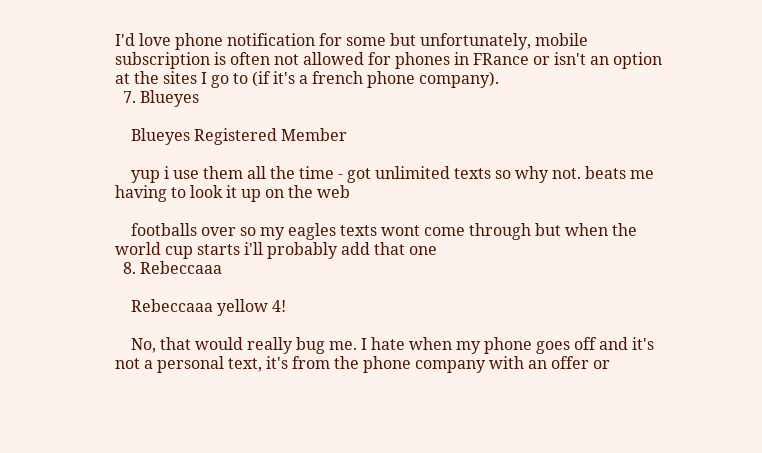I'd love phone notification for some but unfortunately, mobile subscription is often not allowed for phones in FRance or isn't an option at the sites I go to (if it's a french phone company).
  7. Blueyes

    Blueyes Registered Member

    yup i use them all the time - got unlimited texts so why not. beats me having to look it up on the web

    footballs over so my eagles texts wont come through but when the world cup starts i'll probably add that one
  8. Rebeccaaa

    Rebeccaaa yellow 4!

    No, that would really bug me. I hate when my phone goes off and it's not a personal text, it's from the phone company with an offer or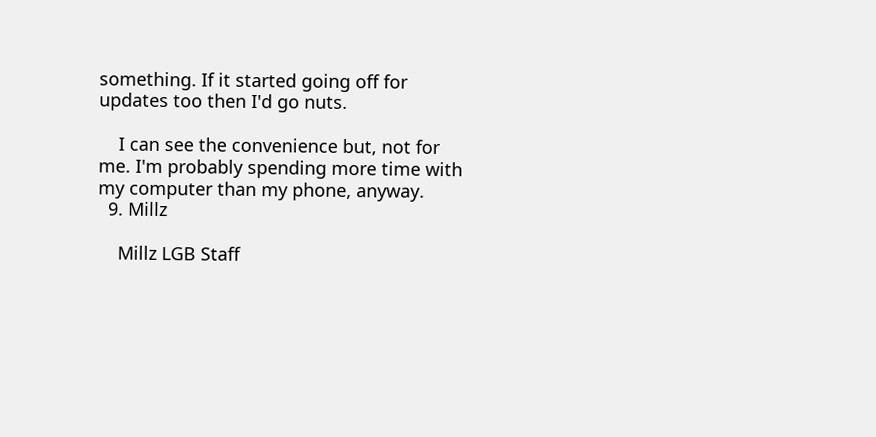something. If it started going off for updates too then I'd go nuts.

    I can see the convenience but, not for me. I'm probably spending more time with my computer than my phone, anyway.
  9. Millz

    Millz LGB Staff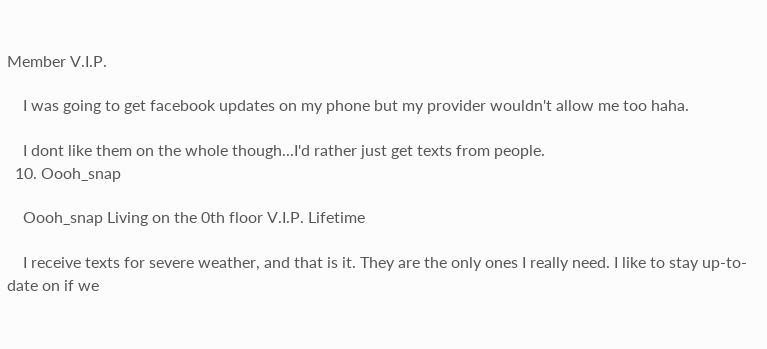Member V.I.P.

    I was going to get facebook updates on my phone but my provider wouldn't allow me too haha.

    I dont like them on the whole though...I'd rather just get texts from people.
  10. Oooh_snap

    Oooh_snap Living on the 0th floor V.I.P. Lifetime

    I receive texts for severe weather, and that is it. They are the only ones I really need. I like to stay up-to-date on if we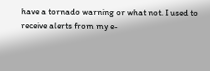have a tornado warning or what not. I used to receive alerts from my e-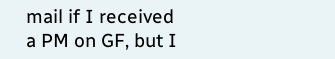mail if I received a PM on GF, but I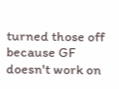turned those off because GF doesn't work on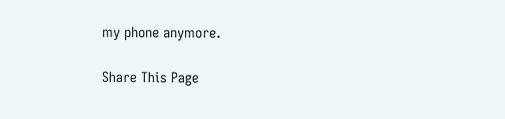my phone anymore.

Share This Page